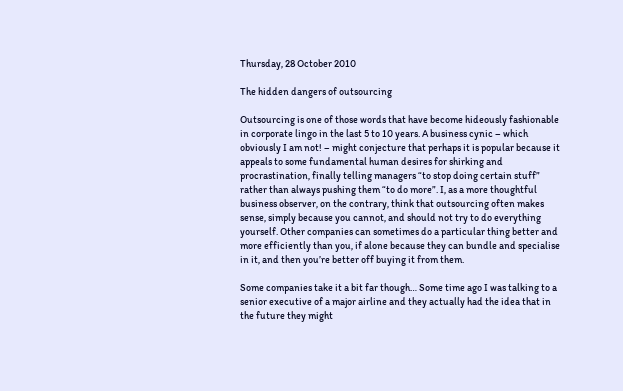Thursday, 28 October 2010

The hidden dangers of outsourcing

Outsourcing is one of those words that have become hideously fashionable in corporate lingo in the last 5 to 10 years. A business cynic – which obviously I am not! – might conjecture that perhaps it is popular because it appeals to some fundamental human desires for shirking and procrastination, finally telling managers “to stop doing certain stuff” rather than always pushing them “to do more”. I, as a more thoughtful business observer, on the contrary, think that outsourcing often makes sense, simply because you cannot, and should not try to do everything yourself. Other companies can sometimes do a particular thing better and more efficiently than you, if alone because they can bundle and specialise in it, and then you’re better off buying it from them.

Some companies take it a bit far though… Some time ago I was talking to a senior executive of a major airline and they actually had the idea that in the future they might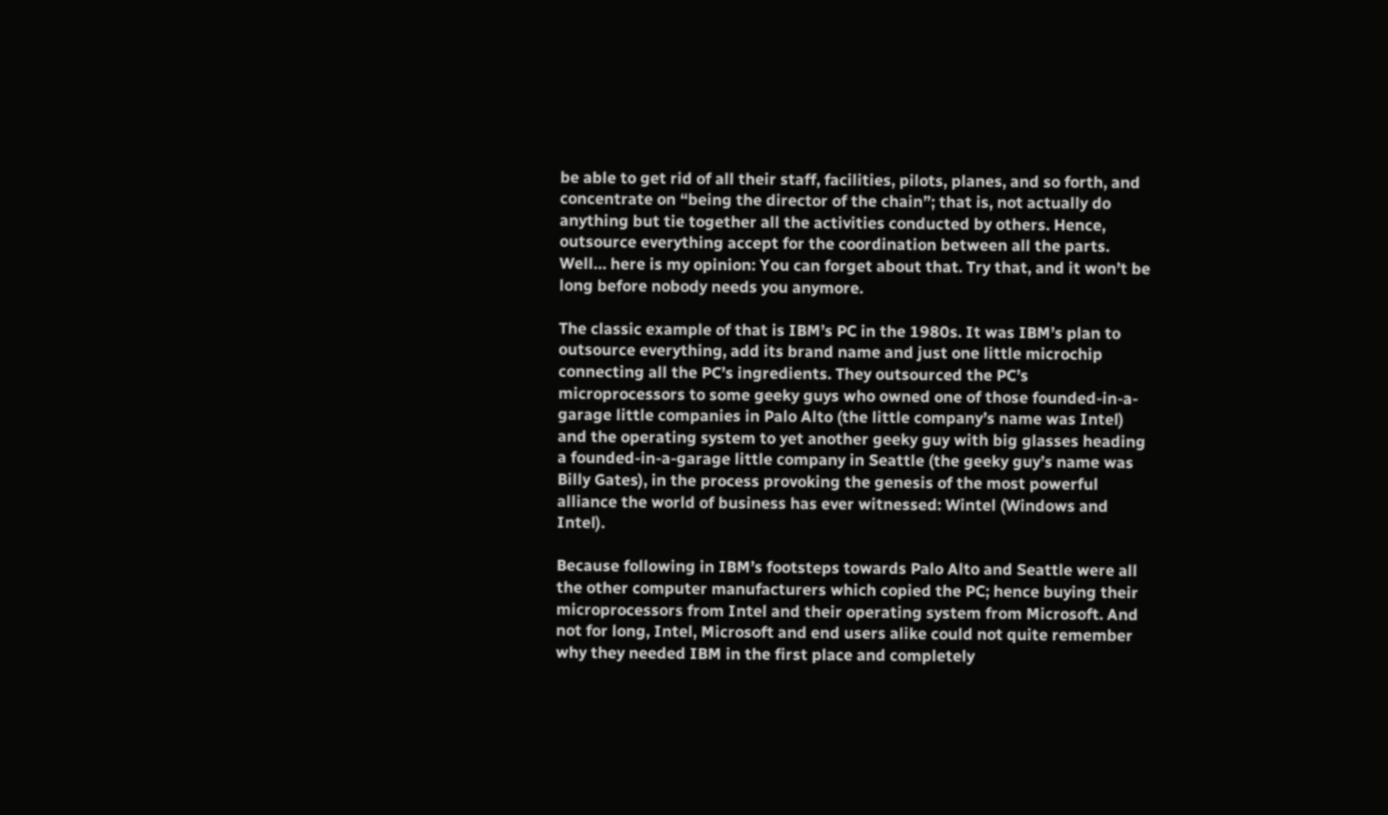be able to get rid of all their staff, facilities, pilots, planes, and so forth, and concentrate on “being the director of the chain”; that is, not actually do anything but tie together all the activities conducted by others. Hence, outsource everything accept for the coordination between all the parts. Well… here is my opinion: You can forget about that. Try that, and it won’t be long before nobody needs you anymore.

The classic example of that is IBM’s PC in the 1980s. It was IBM’s plan to outsource everything, add its brand name and just one little microchip connecting all the PC’s ingredients. They outsourced the PC’s microprocessors to some geeky guys who owned one of those founded-in-a-garage little companies in Palo Alto (the little company’s name was Intel) and the operating system to yet another geeky guy with big glasses heading a founded-in-a-garage little company in Seattle (the geeky guy’s name was Billy Gates), in the process provoking the genesis of the most powerful alliance the world of business has ever witnessed: Wintel (Windows and Intel).

Because following in IBM’s footsteps towards Palo Alto and Seattle were all the other computer manufacturers which copied the PC; hence buying their microprocessors from Intel and their operating system from Microsoft. And not for long, Intel, Microsoft and end users alike could not quite remember why they needed IBM in the first place and completely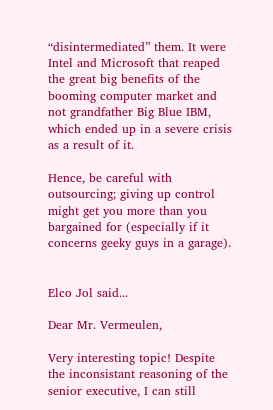“disintermediated” them. It were Intel and Microsoft that reaped the great big benefits of the booming computer market and not grandfather Big Blue IBM, which ended up in a severe crisis as a result of it.

Hence, be careful with outsourcing; giving up control might get you more than you bargained for (especially if it concerns geeky guys in a garage).


Elco Jol said...

Dear Mr. Vermeulen,

Very interesting topic! Despite the inconsistant reasoning of the senior executive, I can still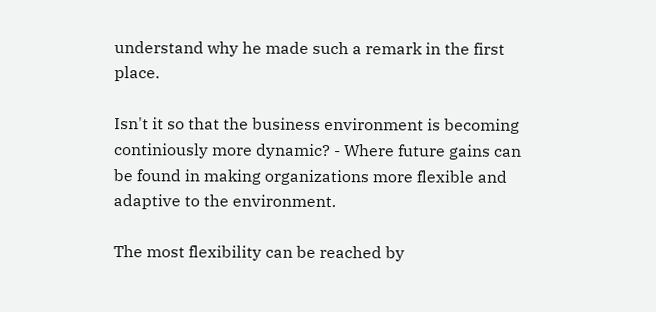understand why he made such a remark in the first place.

Isn't it so that the business environment is becoming continiously more dynamic? - Where future gains can be found in making organizations more flexible and adaptive to the environment.

The most flexibility can be reached by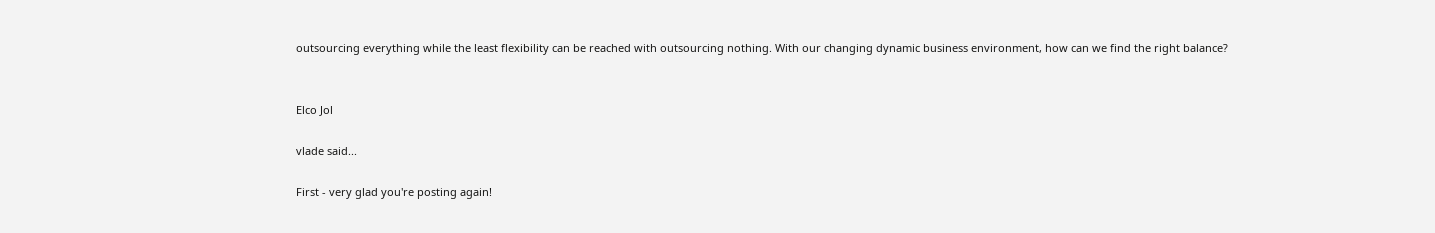outsourcing everything while the least flexibility can be reached with outsourcing nothing. With our changing dynamic business environment, how can we find the right balance?


Elco Jol

vlade said...

First - very glad you're posting again!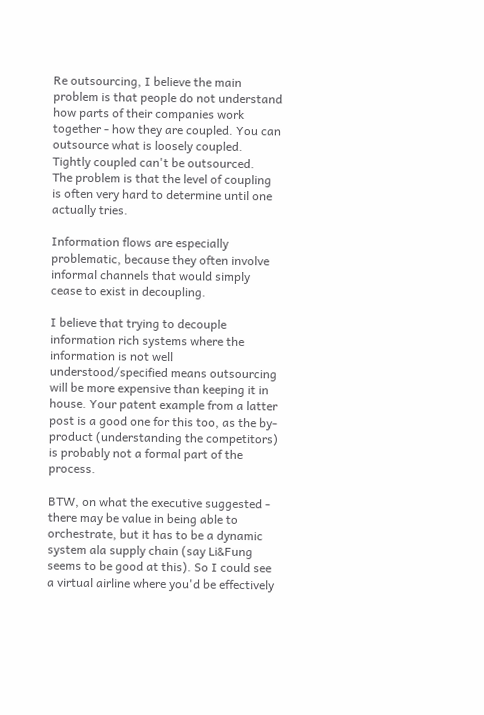Re outsourcing, I believe the main problem is that people do not understand how parts of their companies work together - how they are coupled. You can outsource what is loosely coupled. Tightly coupled can't be outsourced.
The problem is that the level of coupling is often very hard to determine until one actually tries.

Information flows are especially problematic, because they often involve informal channels that would simply cease to exist in decoupling.

I believe that trying to decouple information rich systems where the information is not well understood/specified means outsourcing will be more expensive than keeping it in house. Your patent example from a latter post is a good one for this too, as the by-product (understanding the competitors) is probably not a formal part of the process.

BTW, on what the executive suggested - there may be value in being able to orchestrate, but it has to be a dynamic system ala supply chain (say Li&Fung seems to be good at this). So I could see a virtual airline where you'd be effectively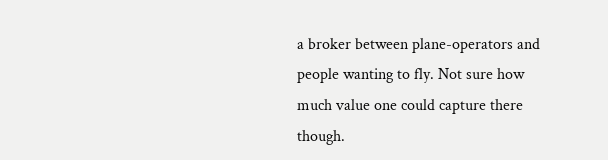a broker between plane-operators and people wanting to fly. Not sure how much value one could capture there though.